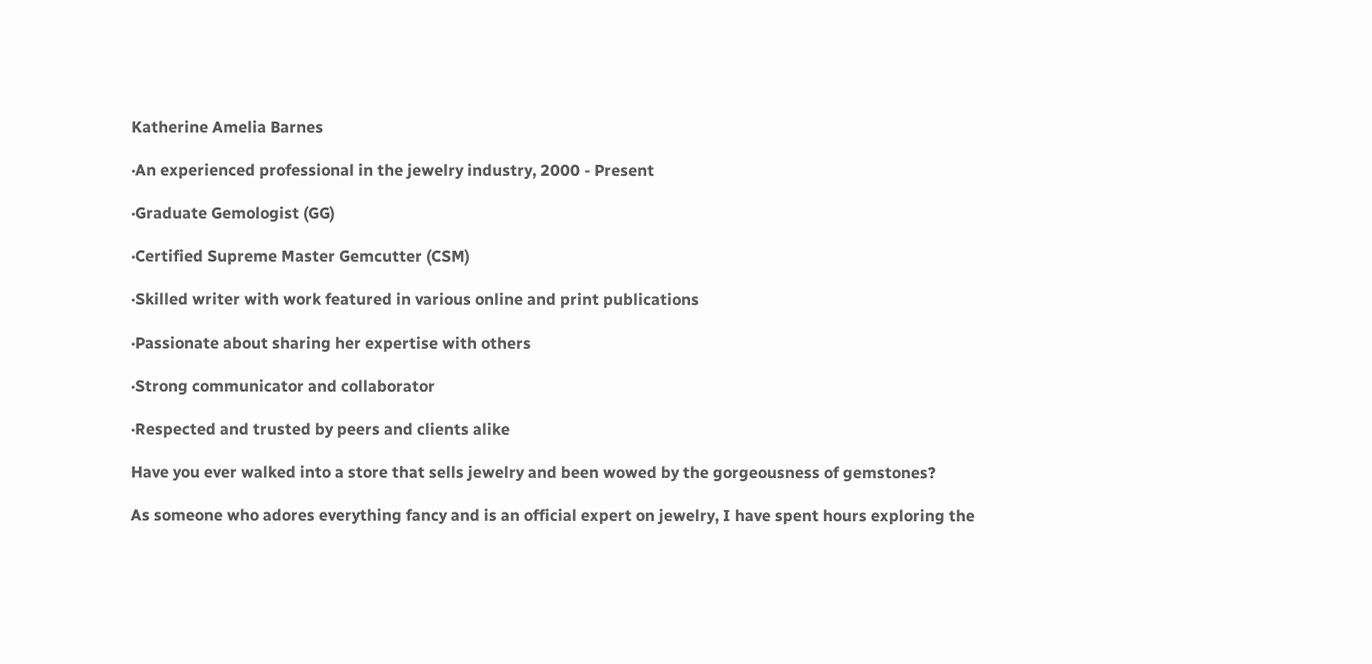Katherine Amelia Barnes

·An experienced professional in the jewelry industry, 2000 - Present

·Graduate Gemologist (GG)

·Certified Supreme Master Gemcutter (CSM)

·Skilled writer with work featured in various online and print publications

·Passionate about sharing her expertise with others

·Strong communicator and collaborator

·Respected and trusted by peers and clients alike

Have you ever walked into a store that sells jewelry and been wowed by the gorgeousness of gemstones?

As someone who adores everything fancy and is an official expert on jewelry, I have spent hours exploring the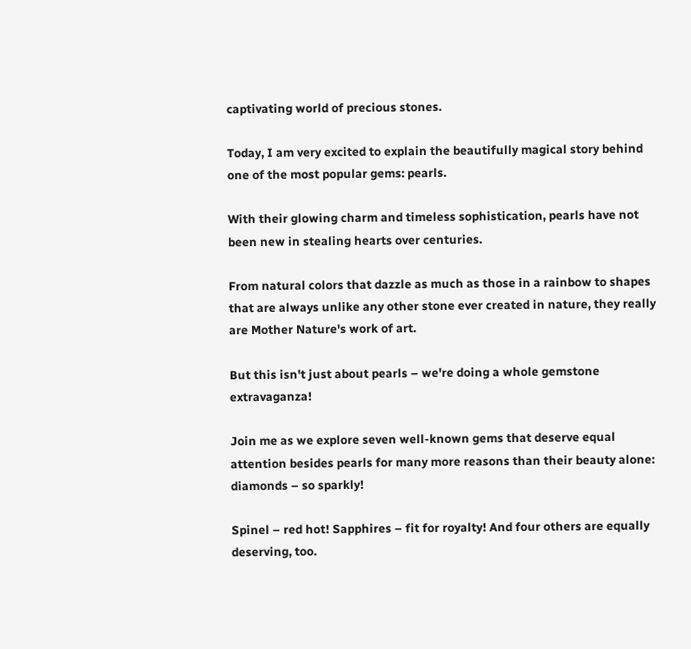captivating world of precious stones.

Today, I am very excited to explain the beautifully magical story behind one of the most popular gems: pearls.

With their glowing charm and timeless sophistication, pearls have not been new in stealing hearts over centuries.

From natural colors that dazzle as much as those in a rainbow to shapes that are always unlike any other stone ever created in nature, they really are Mother Nature's work of art.

But this isn't just about pearls – we're doing a whole gemstone extravaganza!

Join me as we explore seven well-known gems that deserve equal attention besides pearls for many more reasons than their beauty alone: diamonds – so sparkly!

Spinel – red hot! Sapphires – fit for royalty! And four others are equally deserving, too.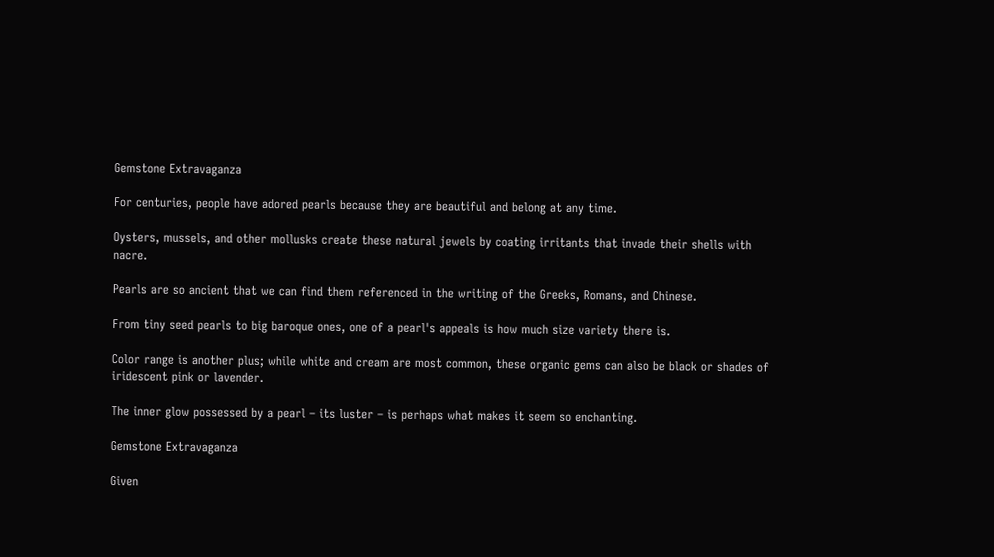Gemstone Extravaganza

For centuries, people have adored pearls because they are beautiful and belong at any time.

Oysters, mussels, and other mollusks create these natural jewels by coating irritants that invade their shells with nacre.

Pearls are so ancient that we can find them referenced in the writing of the Greeks, Romans, and Chinese.

From tiny seed pearls to big baroque ones, one of a pearl's appeals is how much size variety there is.

Color range is another plus; while white and cream are most common, these organic gems can also be black or shades of iridescent pink or lavender.

The inner glow possessed by a pearl – its luster – is perhaps what makes it seem so enchanting.

Gemstone Extravaganza

Given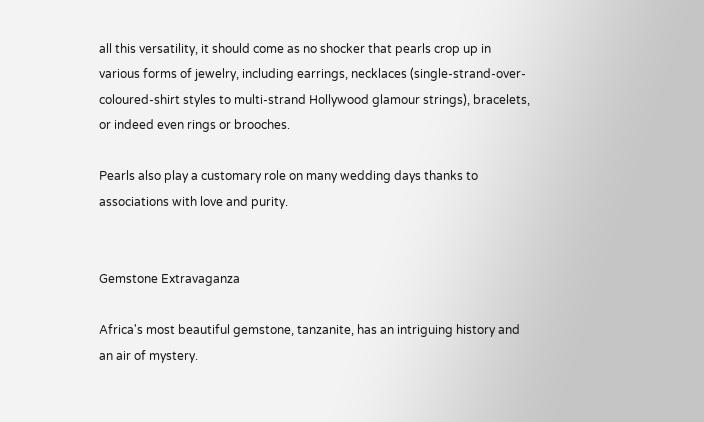all this versatility, it should come as no shocker that pearls crop up in various forms of jewelry, including earrings, necklaces (single-strand-over-coloured-shirt styles to multi-strand Hollywood glamour strings), bracelets, or indeed even rings or brooches.

Pearls also play a customary role on many wedding days thanks to associations with love and purity.


Gemstone Extravaganza

Africa's most beautiful gemstone, tanzanite, has an intriguing history and an air of mystery.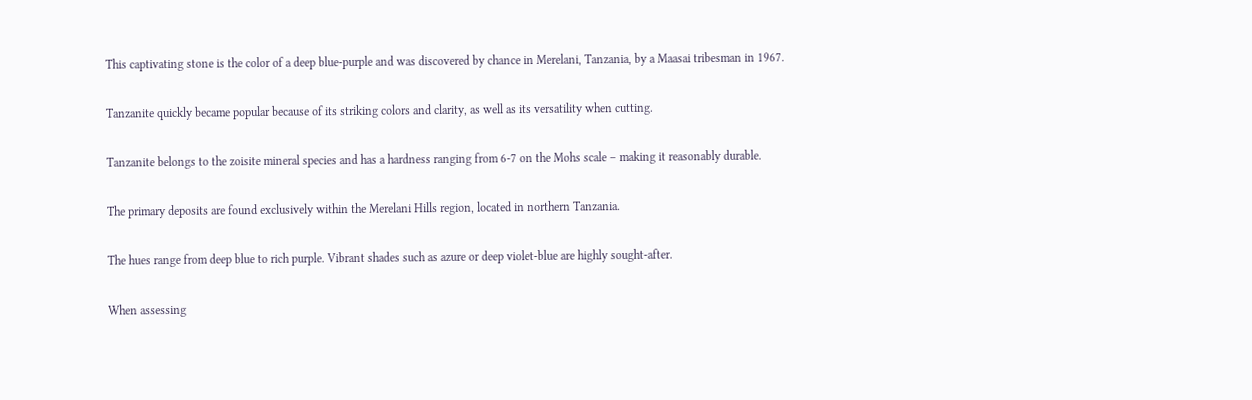This captivating stone is the color of a deep blue-purple and was discovered by chance in Merelani, Tanzania, by a Maasai tribesman in 1967.

Tanzanite quickly became popular because of its striking colors and clarity, as well as its versatility when cutting.

Tanzanite belongs to the zoisite mineral species and has a hardness ranging from 6-7 on the Mohs scale – making it reasonably durable.

The primary deposits are found exclusively within the Merelani Hills region, located in northern Tanzania.

The hues range from deep blue to rich purple. Vibrant shades such as azure or deep violet-blue are highly sought-after.

When assessing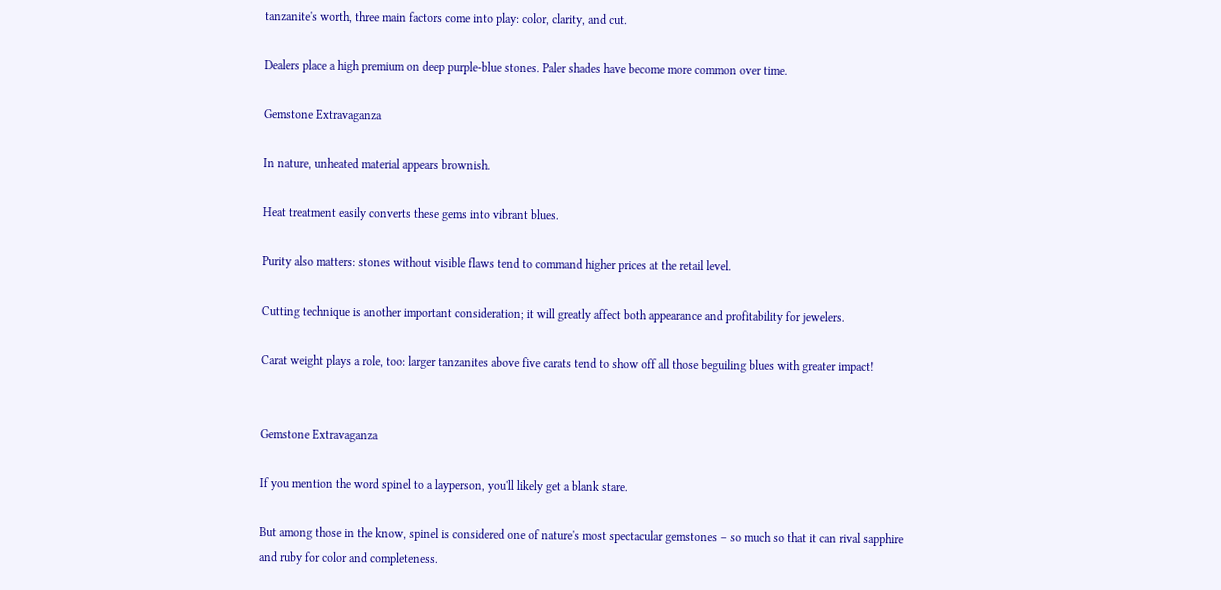tanzanite's worth, three main factors come into play: color, clarity, and cut.

Dealers place a high premium on deep purple-blue stones. Paler shades have become more common over time.

Gemstone Extravaganza

In nature, unheated material appears brownish.

Heat treatment easily converts these gems into vibrant blues.

Purity also matters: stones without visible flaws tend to command higher prices at the retail level.

Cutting technique is another important consideration; it will greatly affect both appearance and profitability for jewelers.

Carat weight plays a role, too: larger tanzanites above five carats tend to show off all those beguiling blues with greater impact!


Gemstone Extravaganza

If you mention the word spinel to a layperson, you'll likely get a blank stare.

But among those in the know, spinel is considered one of nature's most spectacular gemstones – so much so that it can rival sapphire and ruby for color and completeness.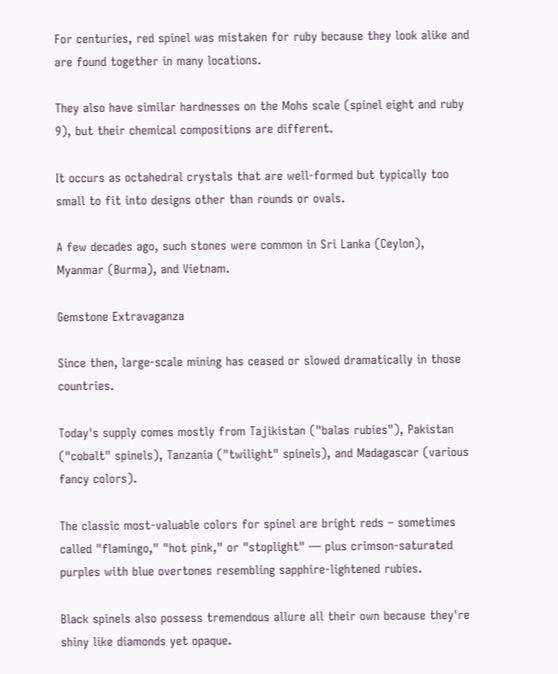For centuries, red spinel was mistaken for ruby because they look alike and are found together in many locations.

They also have similar hardnesses on the Mohs scale (spinel eight and ruby 9), but their chemical compositions are different.

It occurs as octahedral crystals that are well-formed but typically too small to fit into designs other than rounds or ovals.

A few decades ago, such stones were common in Sri Lanka (Ceylon), Myanmar (Burma), and Vietnam.

Gemstone Extravaganza

Since then, large-scale mining has ceased or slowed dramatically in those countries.

Today's supply comes mostly from Tajikistan ("balas rubies"), Pakistan ("cobalt" spinels), Tanzania ("twilight" spinels), and Madagascar (various fancy colors).

The classic most-valuable colors for spinel are bright reds – sometimes called "flamingo," "hot pink," or "stoplight" — plus crimson-saturated purples with blue overtones resembling sapphire-lightened rubies.

Black spinels also possess tremendous allure all their own because they're shiny like diamonds yet opaque.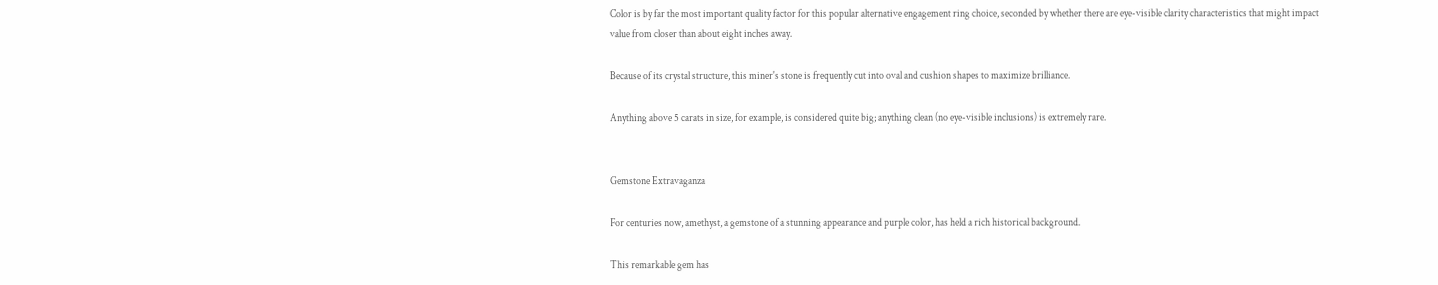Color is by far the most important quality factor for this popular alternative engagement ring choice, seconded by whether there are eye-visible clarity characteristics that might impact value from closer than about eight inches away.

Because of its crystal structure, this miner's stone is frequently cut into oval and cushion shapes to maximize brilliance.

Anything above 5 carats in size, for example, is considered quite big; anything clean (no eye-visible inclusions) is extremely rare.


Gemstone Extravaganza

For centuries now, amethyst, a gemstone of a stunning appearance and purple color, has held a rich historical background.

This remarkable gem has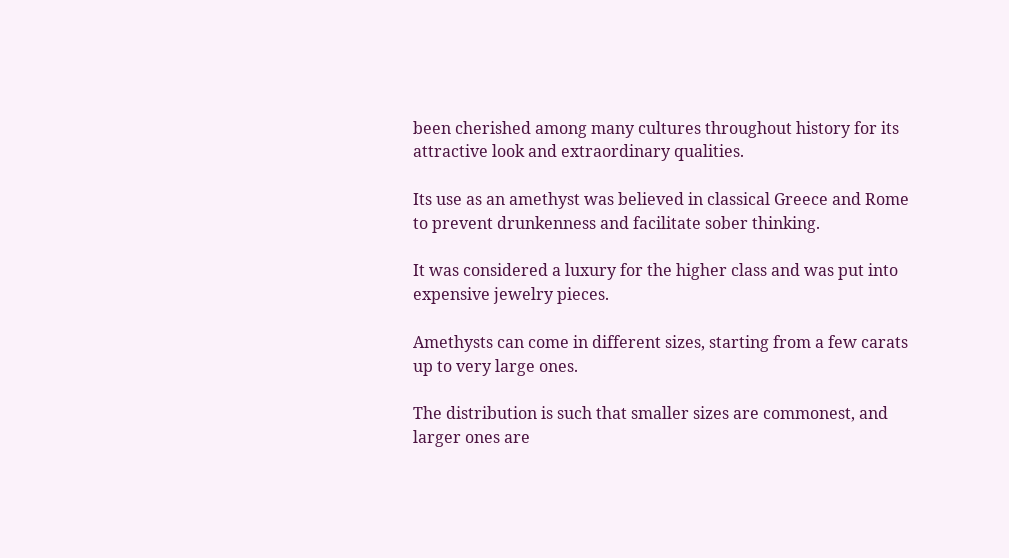been cherished among many cultures throughout history for its attractive look and extraordinary qualities.

Its use as an amethyst was believed in classical Greece and Rome to prevent drunkenness and facilitate sober thinking.

It was considered a luxury for the higher class and was put into expensive jewelry pieces.

Amethysts can come in different sizes, starting from a few carats up to very large ones.

The distribution is such that smaller sizes are commonest, and larger ones are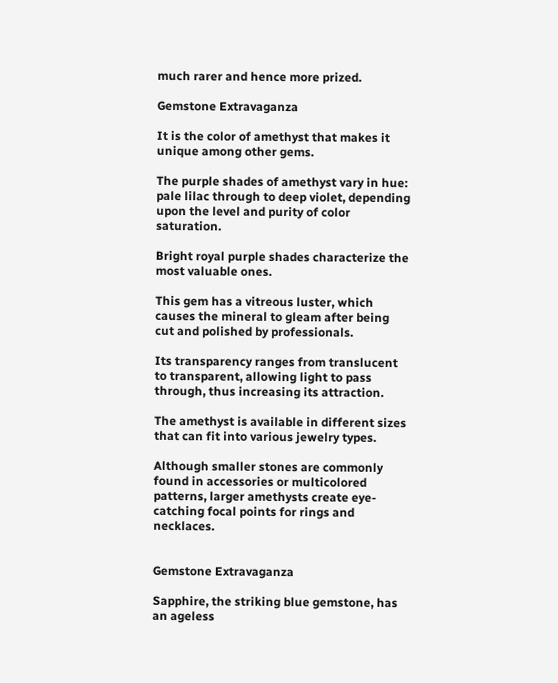much rarer and hence more prized.

Gemstone Extravaganza

It is the color of amethyst that makes it unique among other gems.

The purple shades of amethyst vary in hue: pale lilac through to deep violet, depending upon the level and purity of color saturation.

Bright royal purple shades characterize the most valuable ones.

This gem has a vitreous luster, which causes the mineral to gleam after being cut and polished by professionals.

Its transparency ranges from translucent to transparent, allowing light to pass through, thus increasing its attraction.

The amethyst is available in different sizes that can fit into various jewelry types.

Although smaller stones are commonly found in accessories or multicolored patterns, larger amethysts create eye-catching focal points for rings and necklaces.


Gemstone Extravaganza

Sapphire, the striking blue gemstone, has an ageless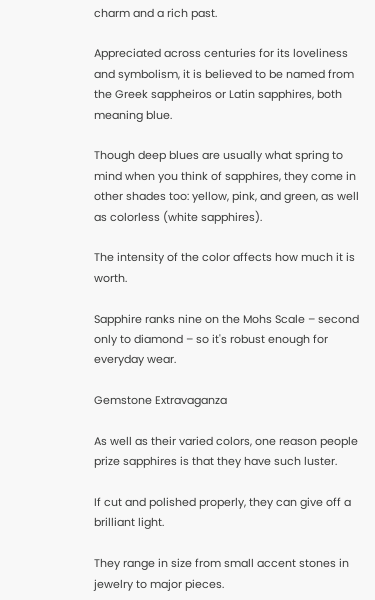charm and a rich past.

Appreciated across centuries for its loveliness and symbolism, it is believed to be named from the Greek sappheiros or Latin sapphires, both meaning blue.

Though deep blues are usually what spring to mind when you think of sapphires, they come in other shades too: yellow, pink, and green, as well as colorless (white sapphires).

The intensity of the color affects how much it is worth.

Sapphire ranks nine on the Mohs Scale – second only to diamond – so it's robust enough for everyday wear.

Gemstone Extravaganza

As well as their varied colors, one reason people prize sapphires is that they have such luster.

If cut and polished properly, they can give off a brilliant light.

They range in size from small accent stones in jewelry to major pieces.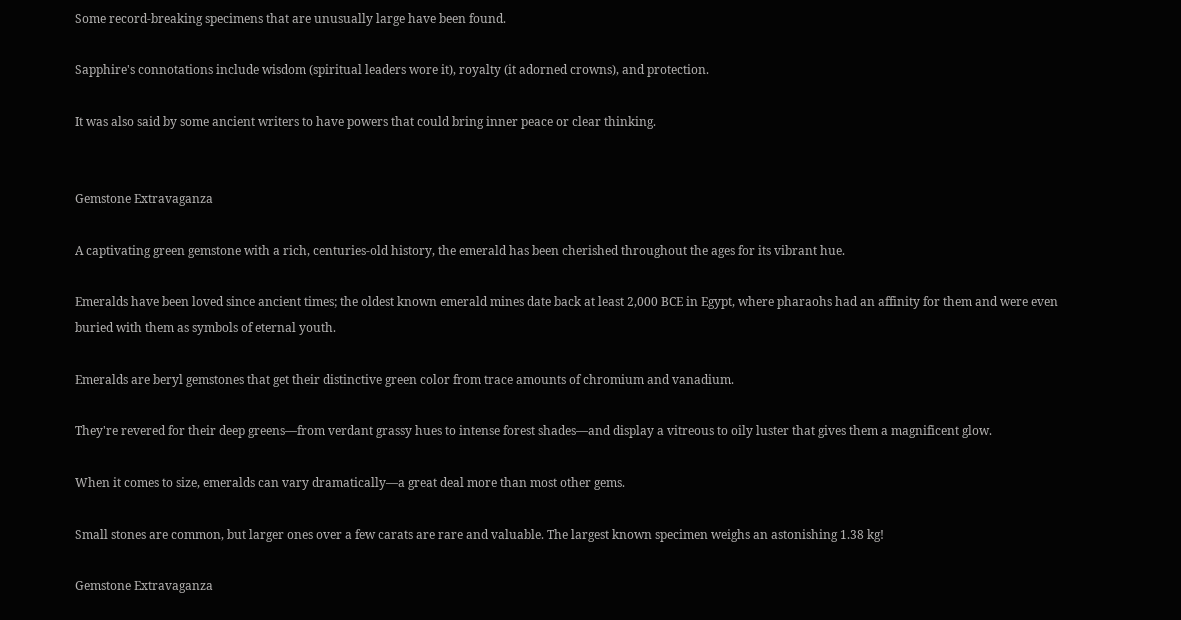Some record-breaking specimens that are unusually large have been found.

Sapphire's connotations include wisdom (spiritual leaders wore it), royalty (it adorned crowns), and protection.

It was also said by some ancient writers to have powers that could bring inner peace or clear thinking.


Gemstone Extravaganza

A captivating green gemstone with a rich, centuries-old history, the emerald has been cherished throughout the ages for its vibrant hue.

Emeralds have been loved since ancient times; the oldest known emerald mines date back at least 2,000 BCE in Egypt, where pharaohs had an affinity for them and were even buried with them as symbols of eternal youth.

Emeralds are beryl gemstones that get their distinctive green color from trace amounts of chromium and vanadium.

They're revered for their deep greens—from verdant grassy hues to intense forest shades—and display a vitreous to oily luster that gives them a magnificent glow.

When it comes to size, emeralds can vary dramatically—a great deal more than most other gems.

Small stones are common, but larger ones over a few carats are rare and valuable. The largest known specimen weighs an astonishing 1.38 kg!

Gemstone Extravaganza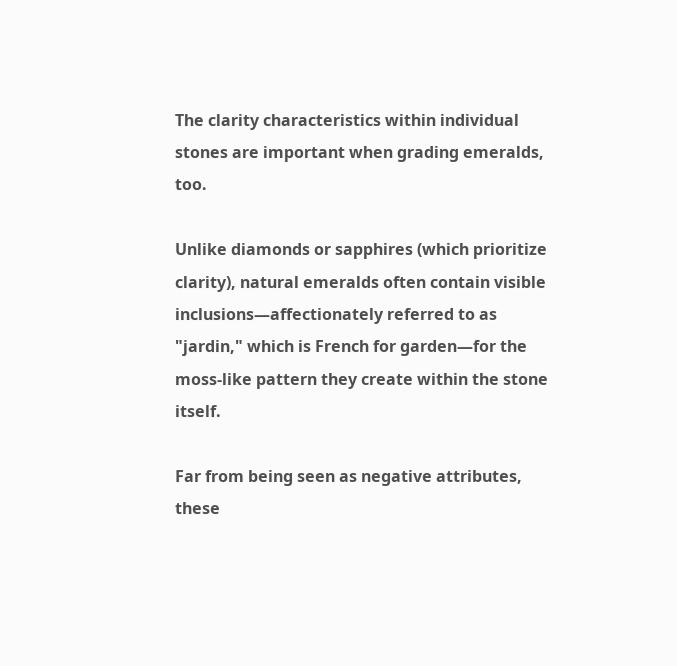The clarity characteristics within individual stones are important when grading emeralds, too.

Unlike diamonds or sapphires (which prioritize clarity), natural emeralds often contain visible inclusions—affectionately referred to as "jardin," which is French for garden—for the moss-like pattern they create within the stone itself.

Far from being seen as negative attributes, these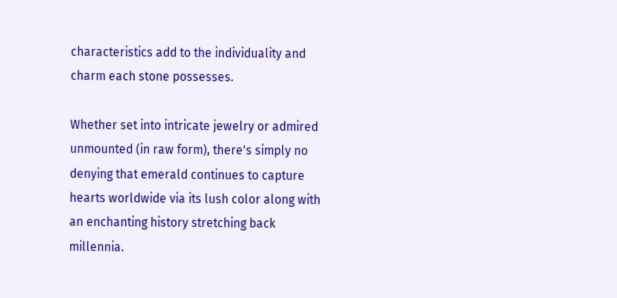characteristics add to the individuality and charm each stone possesses.

Whether set into intricate jewelry or admired unmounted (in raw form), there's simply no denying that emerald continues to capture hearts worldwide via its lush color along with an enchanting history stretching back millennia.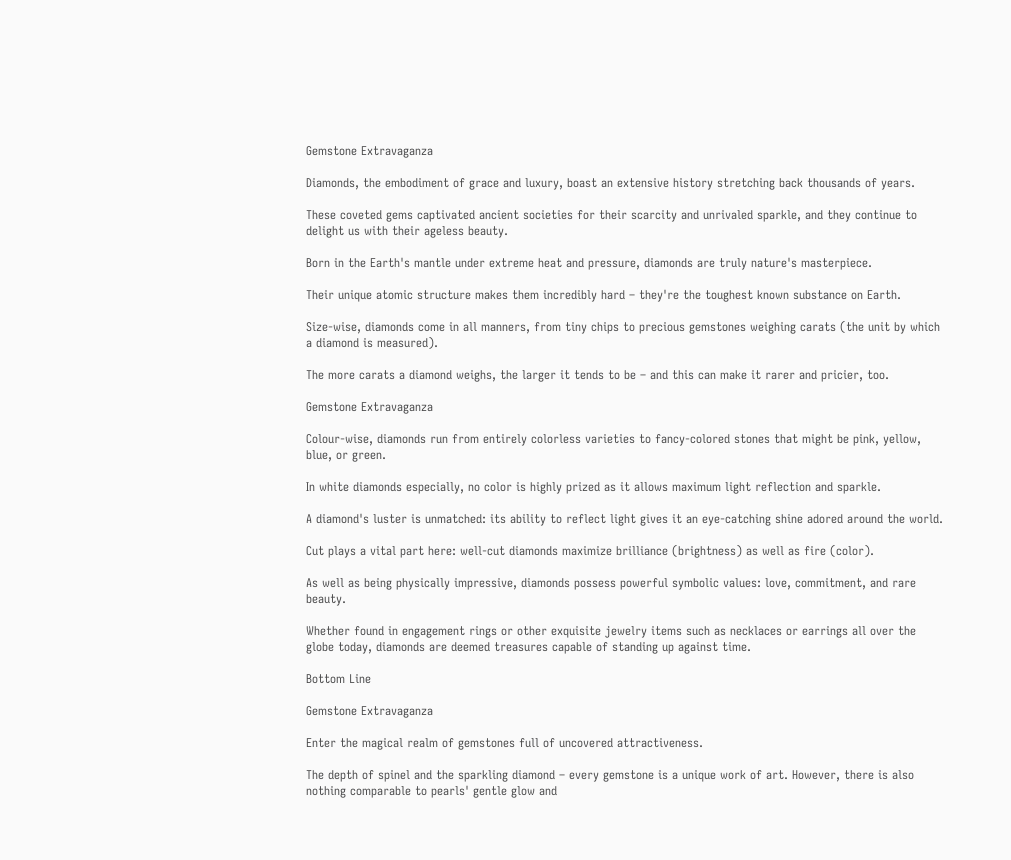Gemstone Extravaganza

Diamonds, the embodiment of grace and luxury, boast an extensive history stretching back thousands of years.

These coveted gems captivated ancient societies for their scarcity and unrivaled sparkle, and they continue to delight us with their ageless beauty.

Born in the Earth's mantle under extreme heat and pressure, diamonds are truly nature's masterpiece.

Their unique atomic structure makes them incredibly hard – they're the toughest known substance on Earth.

Size-wise, diamonds come in all manners, from tiny chips to precious gemstones weighing carats (the unit by which a diamond is measured).

The more carats a diamond weighs, the larger it tends to be – and this can make it rarer and pricier, too.

Gemstone Extravaganza

Colour-wise, diamonds run from entirely colorless varieties to fancy-colored stones that might be pink, yellow, blue, or green.

In white diamonds especially, no color is highly prized as it allows maximum light reflection and sparkle.

A diamond's luster is unmatched: its ability to reflect light gives it an eye-catching shine adored around the world.

Cut plays a vital part here: well-cut diamonds maximize brilliance (brightness) as well as fire (color).

As well as being physically impressive, diamonds possess powerful symbolic values: love, commitment, and rare beauty.

Whether found in engagement rings or other exquisite jewelry items such as necklaces or earrings all over the globe today, diamonds are deemed treasures capable of standing up against time.

Bottom Line

Gemstone Extravaganza

Enter the magical realm of gemstones full of uncovered attractiveness.

The depth of spinel and the sparkling diamond – every gemstone is a unique work of art. However, there is also nothing comparable to pearls' gentle glow and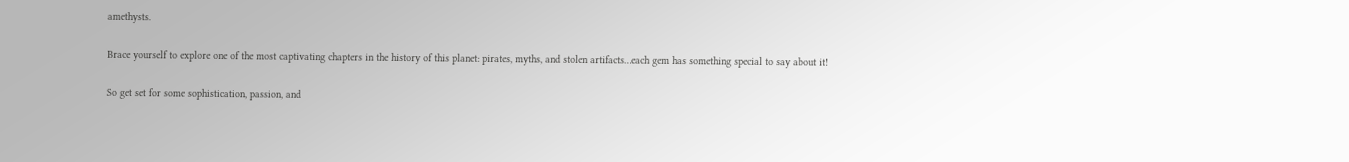amethysts.

Brace yourself to explore one of the most captivating chapters in the history of this planet: pirates, myths, and stolen artifacts…each gem has something special to say about it!

So get set for some sophistication, passion, and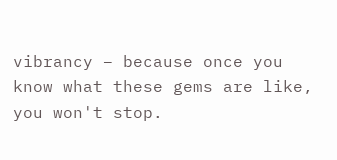vibrancy – because once you know what these gems are like, you won't stop.